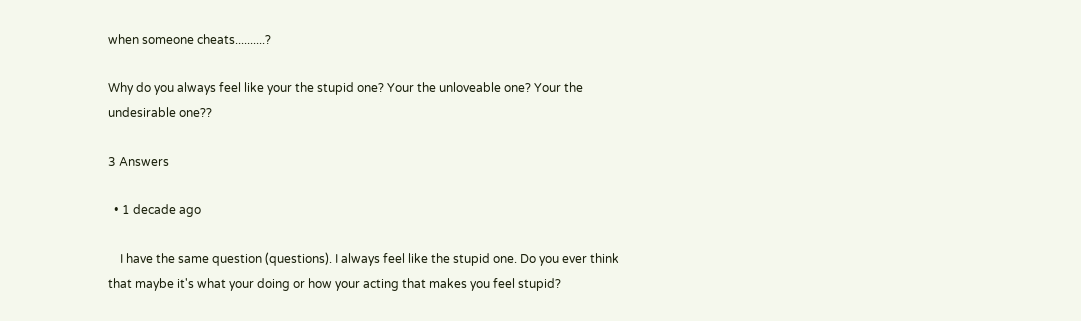when someone cheats..........?

Why do you always feel like your the stupid one? Your the unloveable one? Your the undesirable one??

3 Answers

  • 1 decade ago

    I have the same question (questions). I always feel like the stupid one. Do you ever think that maybe it's what your doing or how your acting that makes you feel stupid?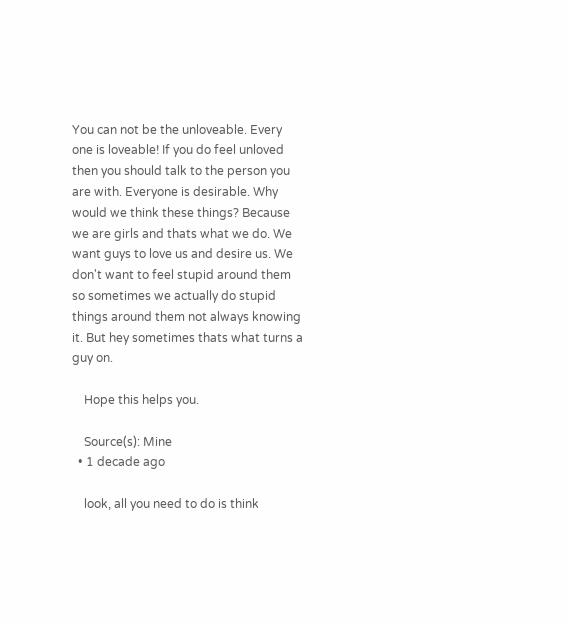You can not be the unloveable. Every one is loveable! If you do feel unloved then you should talk to the person you are with. Everyone is desirable. Why would we think these things? Because we are girls and thats what we do. We want guys to love us and desire us. We don't want to feel stupid around them so sometimes we actually do stupid things around them not always knowing it. But hey sometimes thats what turns a guy on.

    Hope this helps you.

    Source(s): Mine
  • 1 decade ago

    look, all you need to do is think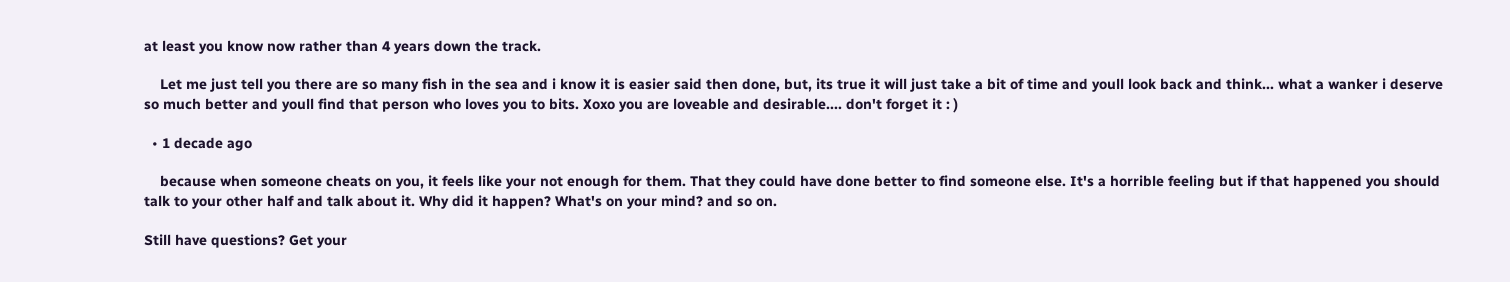at least you know now rather than 4 years down the track.

    Let me just tell you there are so many fish in the sea and i know it is easier said then done, but, its true it will just take a bit of time and youll look back and think... what a wanker i deserve so much better and youll find that person who loves you to bits. Xoxo you are loveable and desirable.... don't forget it : )

  • 1 decade ago

    because when someone cheats on you, it feels like your not enough for them. That they could have done better to find someone else. It's a horrible feeling but if that happened you should talk to your other half and talk about it. Why did it happen? What's on your mind? and so on.

Still have questions? Get your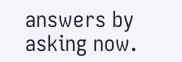answers by asking now.